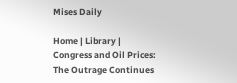Mises Daily

Home | Library | Congress and Oil Prices: The Outrage Continues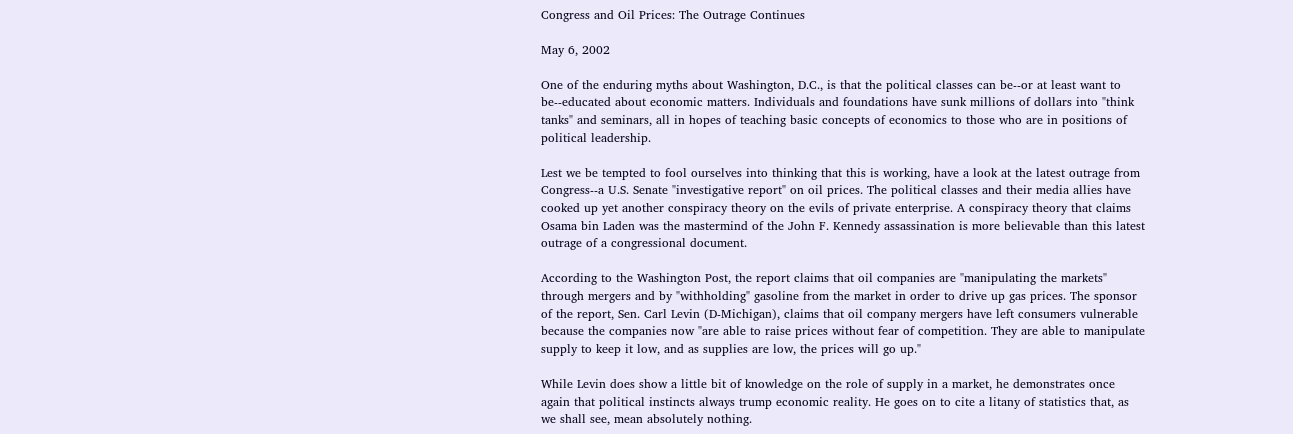Congress and Oil Prices: The Outrage Continues

May 6, 2002

One of the enduring myths about Washington, D.C., is that the political classes can be--or at least want to be--educated about economic matters. Individuals and foundations have sunk millions of dollars into "think tanks" and seminars, all in hopes of teaching basic concepts of economics to those who are in positions of political leadership.

Lest we be tempted to fool ourselves into thinking that this is working, have a look at the latest outrage from Congress--a U.S. Senate "investigative report" on oil prices. The political classes and their media allies have cooked up yet another conspiracy theory on the evils of private enterprise. A conspiracy theory that claims Osama bin Laden was the mastermind of the John F. Kennedy assassination is more believable than this latest outrage of a congressional document.

According to the Washington Post, the report claims that oil companies are "manipulating the markets" through mergers and by "withholding" gasoline from the market in order to drive up gas prices. The sponsor of the report, Sen. Carl Levin (D-Michigan), claims that oil company mergers have left consumers vulnerable because the companies now "are able to raise prices without fear of competition. They are able to manipulate supply to keep it low, and as supplies are low, the prices will go up."

While Levin does show a little bit of knowledge on the role of supply in a market, he demonstrates once again that political instincts always trump economic reality. He goes on to cite a litany of statistics that, as we shall see, mean absolutely nothing.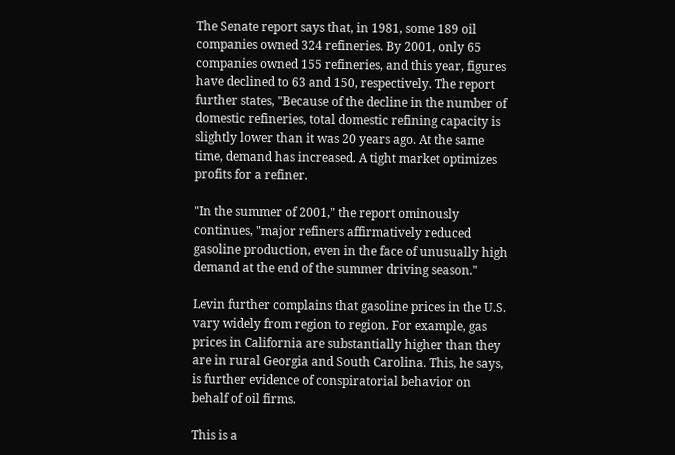The Senate report says that, in 1981, some 189 oil companies owned 324 refineries. By 2001, only 65 companies owned 155 refineries, and this year, figures have declined to 63 and 150, respectively. The report further states, "Because of the decline in the number of domestic refineries, total domestic refining capacity is slightly lower than it was 20 years ago. At the same time, demand has increased. A tight market optimizes profits for a refiner.

"In the summer of 2001," the report ominously continues, "major refiners affirmatively reduced gasoline production, even in the face of unusually high demand at the end of the summer driving season."

Levin further complains that gasoline prices in the U.S. vary widely from region to region. For example, gas prices in California are substantially higher than they are in rural Georgia and South Carolina. This, he says, is further evidence of conspiratorial behavior on behalf of oil firms.

This is a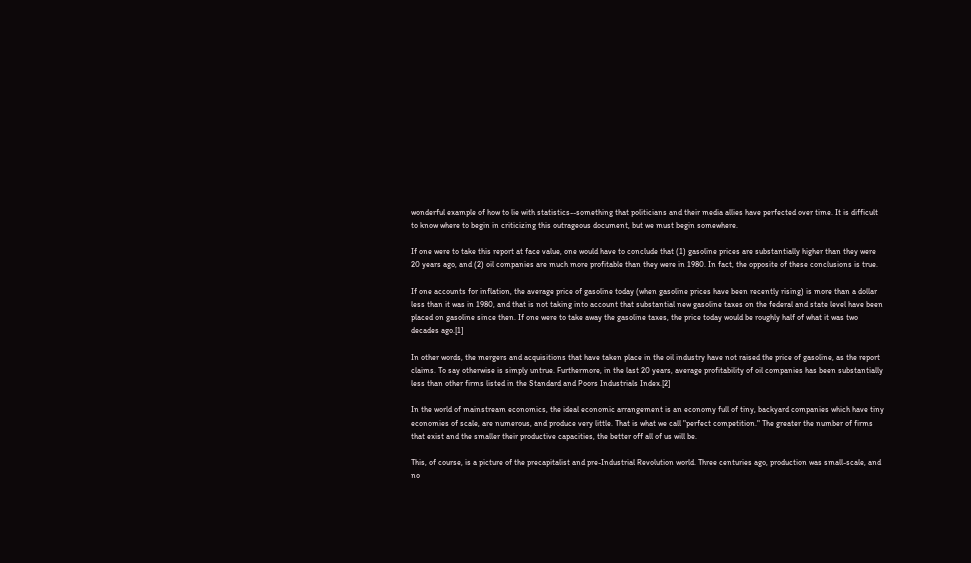wonderful example of how to lie with statistics--something that politicians and their media allies have perfected over time. It is difficult to know where to begin in criticizing this outrageous document, but we must begin somewhere.

If one were to take this report at face value, one would have to conclude that (1) gasoline prices are substantially higher than they were 20 years ago, and (2) oil companies are much more profitable than they were in 1980. In fact, the opposite of these conclusions is true.

If one accounts for inflation, the average price of gasoline today (when gasoline prices have been recently rising) is more than a dollar less than it was in 1980, and that is not taking into account that substantial new gasoline taxes on the federal and state level have been placed on gasoline since then. If one were to take away the gasoline taxes, the price today would be roughly half of what it was two decades ago.[1]

In other words, the mergers and acquisitions that have taken place in the oil industry have not raised the price of gasoline, as the report claims. To say otherwise is simply untrue. Furthermore, in the last 20 years, average profitability of oil companies has been substantially less than other firms listed in the Standard and Poors Industrials Index.[2]

In the world of mainstream economics, the ideal economic arrangement is an economy full of tiny, backyard companies which have tiny economies of scale, are numerous, and produce very little. That is what we call "perfect competition." The greater the number of firms that exist and the smaller their productive capacities, the better off all of us will be.

This, of course, is a picture of the precapitalist and pre-Industrial Revolution world. Three centuries ago, production was small-scale, and no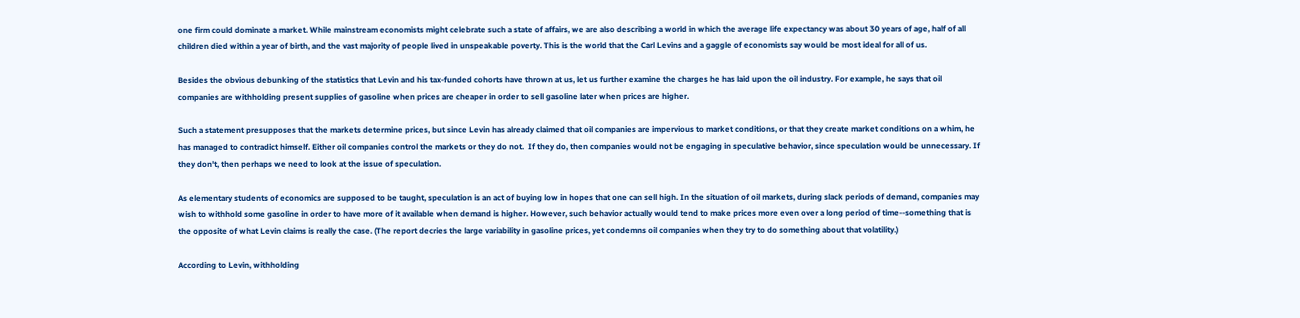one firm could dominate a market. While mainstream economists might celebrate such a state of affairs, we are also describing a world in which the average life expectancy was about 30 years of age, half of all children died within a year of birth, and the vast majority of people lived in unspeakable poverty. This is the world that the Carl Levins and a gaggle of economists say would be most ideal for all of us.

Besides the obvious debunking of the statistics that Levin and his tax-funded cohorts have thrown at us, let us further examine the charges he has laid upon the oil industry. For example, he says that oil companies are withholding present supplies of gasoline when prices are cheaper in order to sell gasoline later when prices are higher.

Such a statement presupposes that the markets determine prices, but since Levin has already claimed that oil companies are impervious to market conditions, or that they create market conditions on a whim, he has managed to contradict himself. Either oil companies control the markets or they do not.  If they do, then companies would not be engaging in speculative behavior, since speculation would be unnecessary. If they don't, then perhaps we need to look at the issue of speculation.

As elementary students of economics are supposed to be taught, speculation is an act of buying low in hopes that one can sell high. In the situation of oil markets, during slack periods of demand, companies may wish to withhold some gasoline in order to have more of it available when demand is higher. However, such behavior actually would tend to make prices more even over a long period of time--something that is the opposite of what Levin claims is really the case. (The report decries the large variability in gasoline prices, yet condemns oil companies when they try to do something about that volatility.)

According to Levin, withholding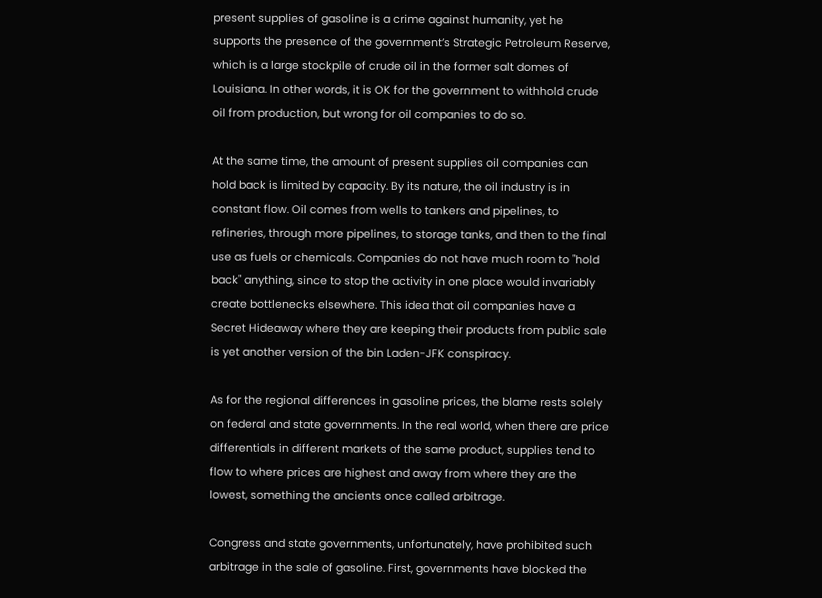present supplies of gasoline is a crime against humanity, yet he supports the presence of the government’s Strategic Petroleum Reserve, which is a large stockpile of crude oil in the former salt domes of Louisiana. In other words, it is OK for the government to withhold crude oil from production, but wrong for oil companies to do so.

At the same time, the amount of present supplies oil companies can hold back is limited by capacity. By its nature, the oil industry is in constant flow. Oil comes from wells to tankers and pipelines, to refineries, through more pipelines, to storage tanks, and then to the final use as fuels or chemicals. Companies do not have much room to "hold back" anything, since to stop the activity in one place would invariably create bottlenecks elsewhere. This idea that oil companies have a Secret Hideaway where they are keeping their products from public sale is yet another version of the bin Laden-JFK conspiracy.

As for the regional differences in gasoline prices, the blame rests solely on federal and state governments. In the real world, when there are price differentials in different markets of the same product, supplies tend to flow to where prices are highest and away from where they are the lowest, something the ancients once called arbitrage.

Congress and state governments, unfortunately, have prohibited such arbitrage in the sale of gasoline. First, governments have blocked the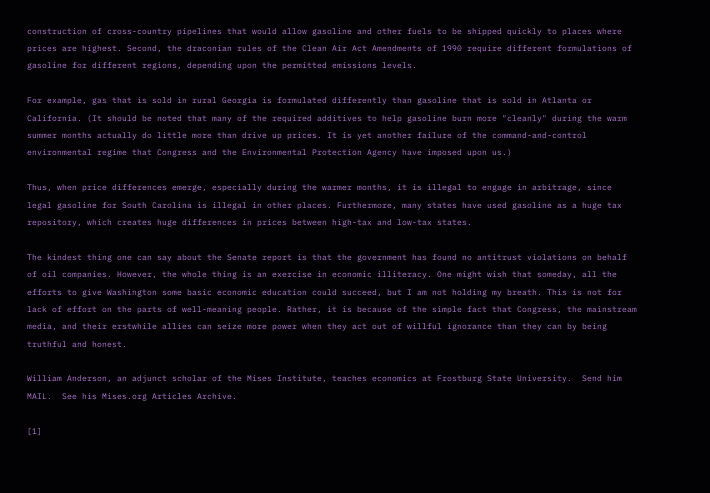construction of cross-country pipelines that would allow gasoline and other fuels to be shipped quickly to places where prices are highest. Second, the draconian rules of the Clean Air Act Amendments of 1990 require different formulations of gasoline for different regions, depending upon the permitted emissions levels.

For example, gas that is sold in rural Georgia is formulated differently than gasoline that is sold in Atlanta or California. (It should be noted that many of the required additives to help gasoline burn more "cleanly" during the warm summer months actually do little more than drive up prices. It is yet another failure of the command-and-control environmental regime that Congress and the Environmental Protection Agency have imposed upon us.)

Thus, when price differences emerge, especially during the warmer months, it is illegal to engage in arbitrage, since legal gasoline for South Carolina is illegal in other places. Furthermore, many states have used gasoline as a huge tax repository, which creates huge differences in prices between high-tax and low-tax states.

The kindest thing one can say about the Senate report is that the government has found no antitrust violations on behalf of oil companies. However, the whole thing is an exercise in economic illiteracy. One might wish that someday, all the efforts to give Washington some basic economic education could succeed, but I am not holding my breath. This is not for lack of effort on the parts of well-meaning people. Rather, it is because of the simple fact that Congress, the mainstream media, and their erstwhile allies can seize more power when they act out of willful ignorance than they can by being truthful and honest.

William Anderson, an adjunct scholar of the Mises Institute, teaches economics at Frostburg State University.  Send him MAIL.  See his Mises.org Articles Archive.

[1]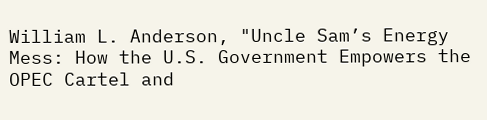William L. Anderson, "Uncle Sam’s Energy Mess: How the U.S. Government Empowers the OPEC Cartel and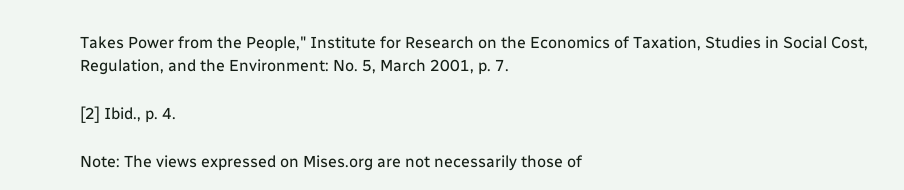Takes Power from the People," Institute for Research on the Economics of Taxation, Studies in Social Cost, Regulation, and the Environment: No. 5, March 2001, p. 7.

[2] Ibid., p. 4.

Note: The views expressed on Mises.org are not necessarily those of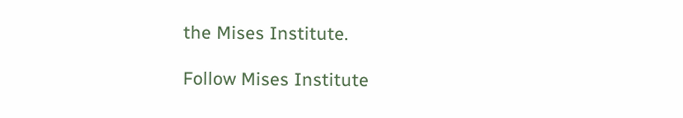the Mises Institute.

Follow Mises Institute